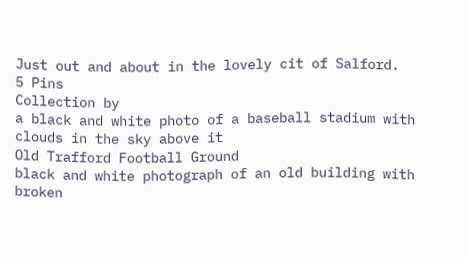Just out and about in the lovely cit of Salford.
5 Pins
Collection by
a black and white photo of a baseball stadium with clouds in the sky above it
Old Trafford Football Ground
black and white photograph of an old building with broken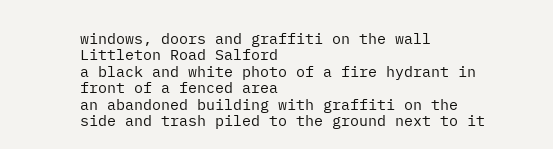windows, doors and graffiti on the wall
Littleton Road Salford
a black and white photo of a fire hydrant in front of a fenced area
an abandoned building with graffiti on the side and trash piled to the ground next to it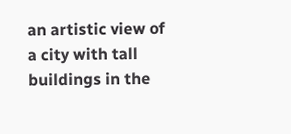an artistic view of a city with tall buildings in the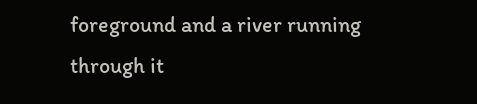foreground and a river running through it